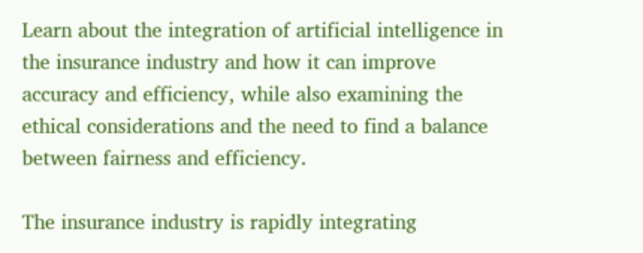Learn about the integration of artificial intelligence in the insurance industry and how it can improve accuracy and efficiency, while also examining the ethical considerations and the need to find a balance between fairness and efficiency.

The insurance industry is rapidly integrating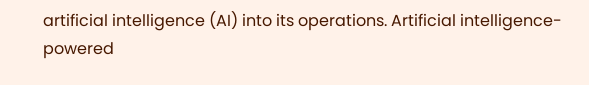artificial intelligence (AI) into its operations. Artificial intelligence-powered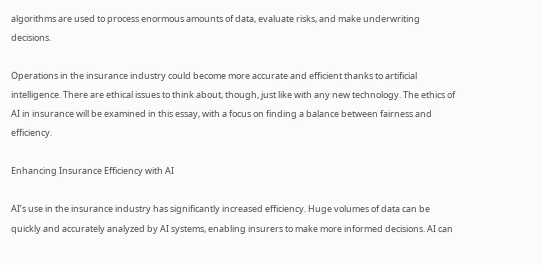algorithms are used to process enormous amounts of data, evaluate risks, and make underwriting decisions.

Operations in the insurance industry could become more accurate and efficient thanks to artificial intelligence. There are ethical issues to think about, though, just like with any new technology. The ethics of AI in insurance will be examined in this essay, with a focus on finding a balance between fairness and efficiency.

Enhancing Insurance Efficiency with AI

AI’s use in the insurance industry has significantly increased efficiency. Huge volumes of data can be quickly and accurately analyzed by AI systems, enabling insurers to make more informed decisions. AI can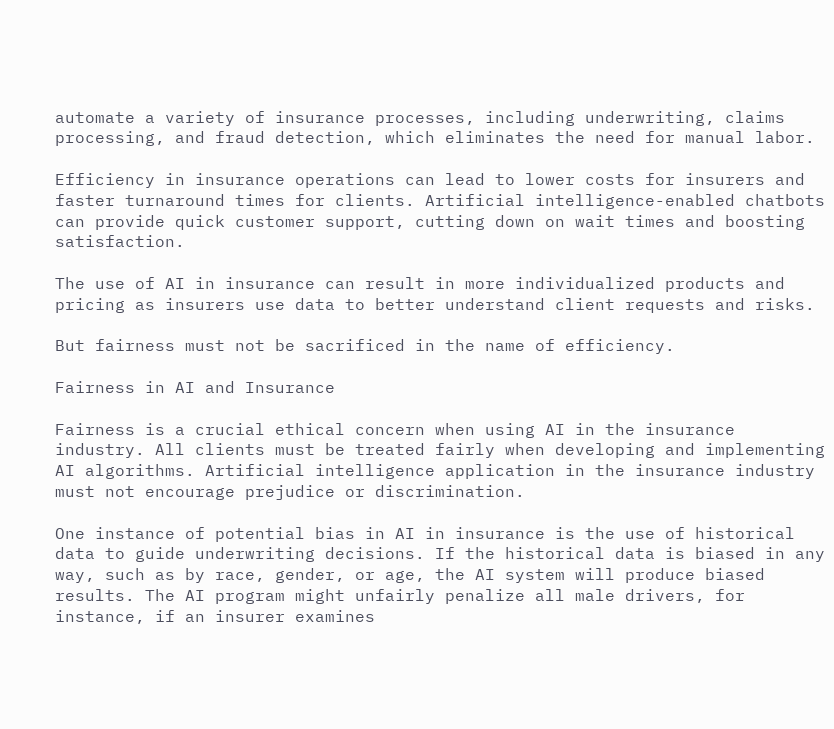automate a variety of insurance processes, including underwriting, claims processing, and fraud detection, which eliminates the need for manual labor.

Efficiency in insurance operations can lead to lower costs for insurers and faster turnaround times for clients. Artificial intelligence-enabled chatbots can provide quick customer support, cutting down on wait times and boosting satisfaction.

The use of AI in insurance can result in more individualized products and pricing as insurers use data to better understand client requests and risks.

But fairness must not be sacrificed in the name of efficiency.

Fairness in AI and Insurance

Fairness is a crucial ethical concern when using AI in the insurance industry. All clients must be treated fairly when developing and implementing AI algorithms. Artificial intelligence application in the insurance industry must not encourage prejudice or discrimination.

One instance of potential bias in AI in insurance is the use of historical data to guide underwriting decisions. If the historical data is biased in any way, such as by race, gender, or age, the AI system will produce biased results. The AI program might unfairly penalize all male drivers, for instance, if an insurer examines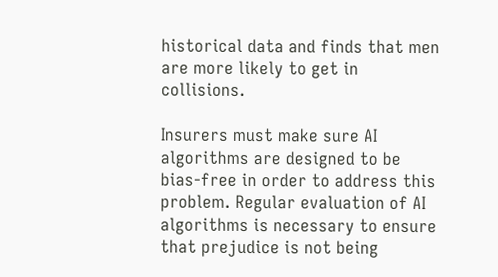historical data and finds that men are more likely to get in collisions.

Insurers must make sure AI algorithms are designed to be bias-free in order to address this problem. Regular evaluation of AI algorithms is necessary to ensure that prejudice is not being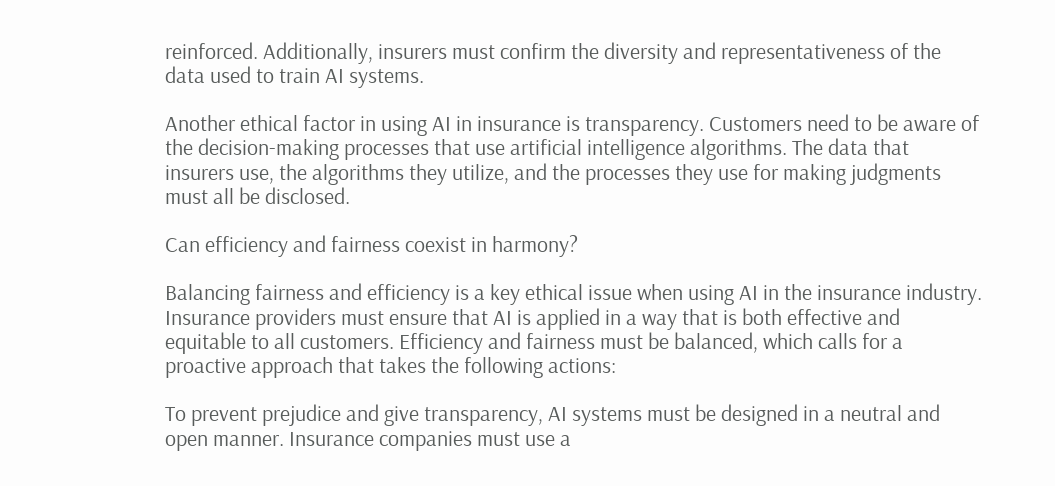reinforced. Additionally, insurers must confirm the diversity and representativeness of the data used to train AI systems.

Another ethical factor in using AI in insurance is transparency. Customers need to be aware of the decision-making processes that use artificial intelligence algorithms. The data that insurers use, the algorithms they utilize, and the processes they use for making judgments must all be disclosed.

Can efficiency and fairness coexist in harmony?

Balancing fairness and efficiency is a key ethical issue when using AI in the insurance industry. Insurance providers must ensure that AI is applied in a way that is both effective and equitable to all customers. Efficiency and fairness must be balanced, which calls for a proactive approach that takes the following actions:

To prevent prejudice and give transparency, AI systems must be designed in a neutral and open manner. Insurance companies must use a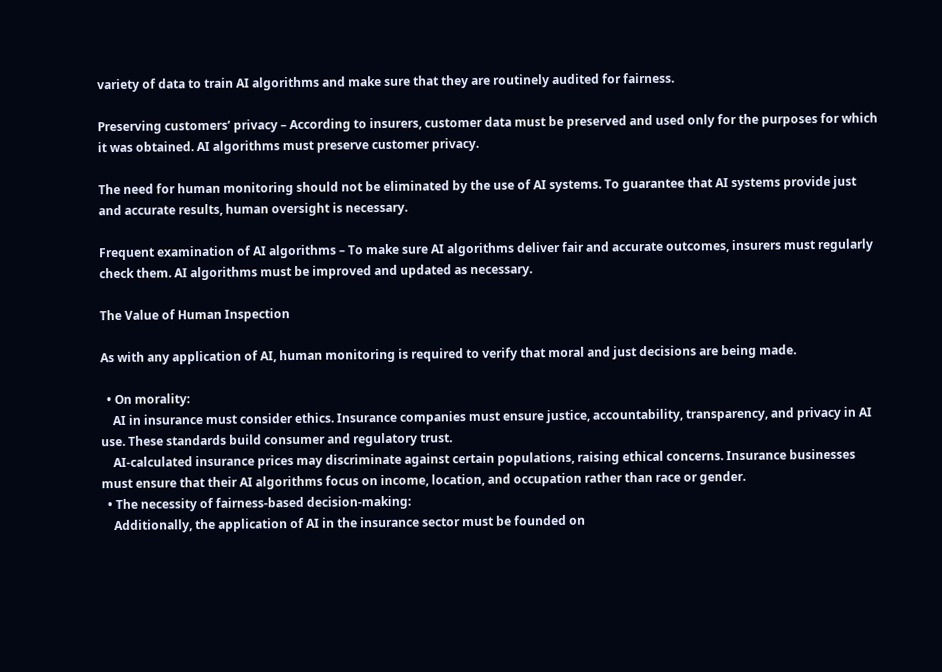variety of data to train AI algorithms and make sure that they are routinely audited for fairness.

Preserving customers’ privacy – According to insurers, customer data must be preserved and used only for the purposes for which it was obtained. AI algorithms must preserve customer privacy.

The need for human monitoring should not be eliminated by the use of AI systems. To guarantee that AI systems provide just and accurate results, human oversight is necessary.

Frequent examination of AI algorithms – To make sure AI algorithms deliver fair and accurate outcomes, insurers must regularly check them. AI algorithms must be improved and updated as necessary.

The Value of Human Inspection

As with any application of AI, human monitoring is required to verify that moral and just decisions are being made.

  • On morality:
    AI in insurance must consider ethics. Insurance companies must ensure justice, accountability, transparency, and privacy in AI use. These standards build consumer and regulatory trust.
    AI-calculated insurance prices may discriminate against certain populations, raising ethical concerns. Insurance businesses must ensure that their AI algorithms focus on income, location, and occupation rather than race or gender.
  • The necessity of fairness-based decision-making:
    Additionally, the application of AI in the insurance sector must be founded on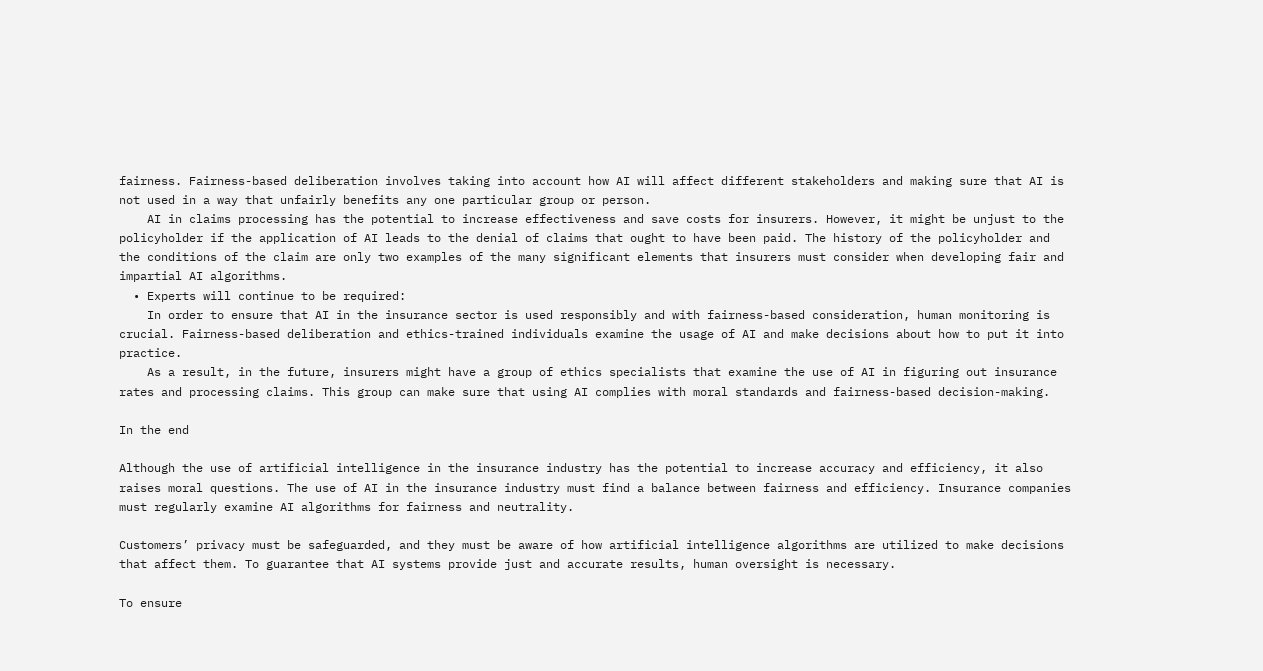fairness. Fairness-based deliberation involves taking into account how AI will affect different stakeholders and making sure that AI is not used in a way that unfairly benefits any one particular group or person.
    AI in claims processing has the potential to increase effectiveness and save costs for insurers. However, it might be unjust to the policyholder if the application of AI leads to the denial of claims that ought to have been paid. The history of the policyholder and the conditions of the claim are only two examples of the many significant elements that insurers must consider when developing fair and impartial AI algorithms.
  • Experts will continue to be required:
    In order to ensure that AI in the insurance sector is used responsibly and with fairness-based consideration, human monitoring is crucial. Fairness-based deliberation and ethics-trained individuals examine the usage of AI and make decisions about how to put it into practice.
    As a result, in the future, insurers might have a group of ethics specialists that examine the use of AI in figuring out insurance rates and processing claims. This group can make sure that using AI complies with moral standards and fairness-based decision-making.

In the end

Although the use of artificial intelligence in the insurance industry has the potential to increase accuracy and efficiency, it also raises moral questions. The use of AI in the insurance industry must find a balance between fairness and efficiency. Insurance companies must regularly examine AI algorithms for fairness and neutrality.

Customers’ privacy must be safeguarded, and they must be aware of how artificial intelligence algorithms are utilized to make decisions that affect them. To guarantee that AI systems provide just and accurate results, human oversight is necessary.

To ensure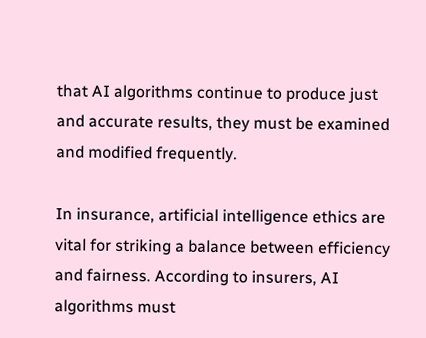that AI algorithms continue to produce just and accurate results, they must be examined and modified frequently.

In insurance, artificial intelligence ethics are vital for striking a balance between efficiency and fairness. According to insurers, AI algorithms must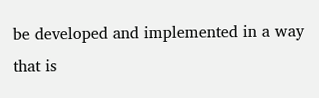be developed and implemented in a way that is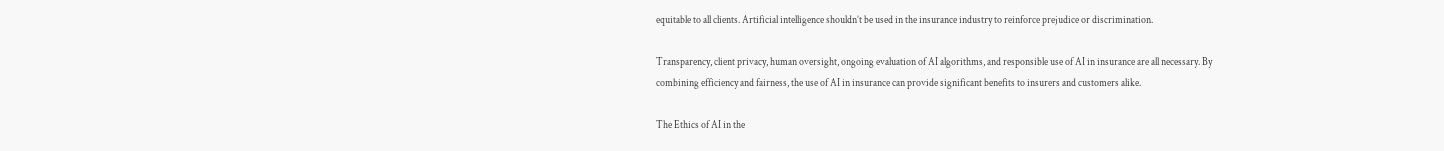equitable to all clients. Artificial intelligence shouldn’t be used in the insurance industry to reinforce prejudice or discrimination.

Transparency, client privacy, human oversight, ongoing evaluation of AI algorithms, and responsible use of AI in insurance are all necessary. By combining efficiency and fairness, the use of AI in insurance can provide significant benefits to insurers and customers alike.

The Ethics of AI in the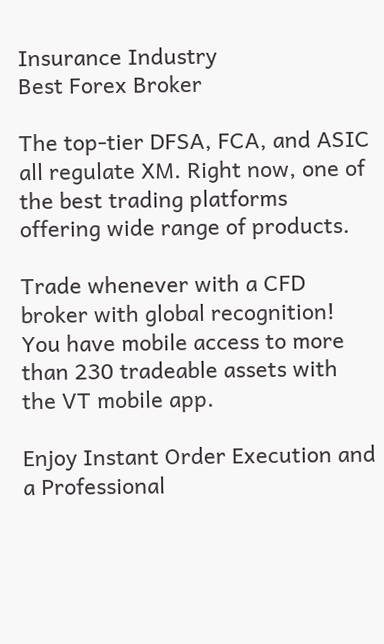Insurance Industry
Best Forex Broker

The top-tier DFSA, FCA, and ASIC all regulate XM. Right now, one of the best trading platforms offering wide range of products.

Trade whenever with a CFD broker with global recognition! You have mobile access to more than 230 tradeable assets with the VT mobile app.

Enjoy Instant Order Execution and a Professional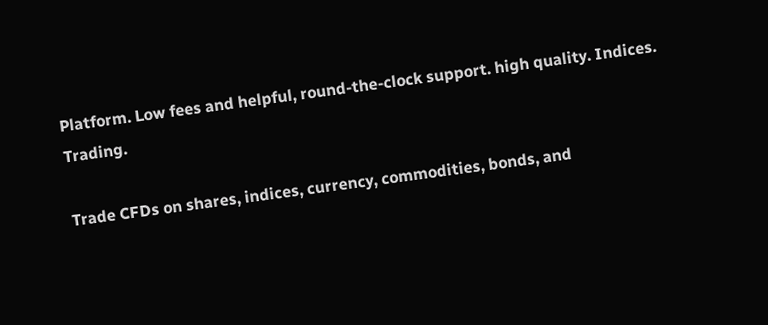Platform. Low fees and helpful, round-the-clock support. high quality. Indices. Trading.

Trade CFDs on shares, indices, currency, commodities, bonds, and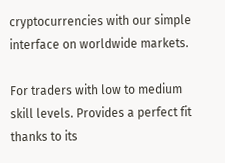cryptocurrencies with our simple interface on worldwide markets.

For traders with low to medium skill levels. Provides a perfect fit thanks to its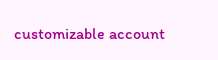customizable account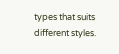types that suits different styles.